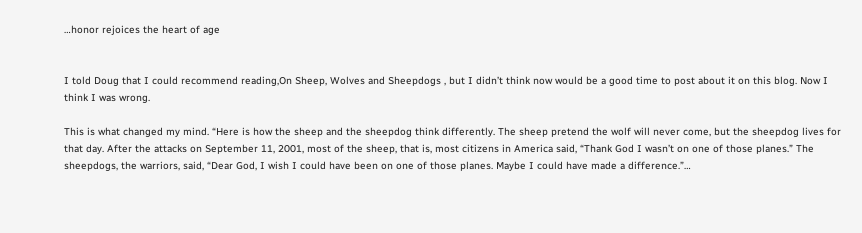…honor rejoices the heart of age


I told Doug that I could recommend reading,On Sheep, Wolves and Sheepdogs , but I didn’t think now would be a good time to post about it on this blog. Now I think I was wrong.

This is what changed my mind. “Here is how the sheep and the sheepdog think differently. The sheep pretend the wolf will never come, but the sheepdog lives for that day. After the attacks on September 11, 2001, most of the sheep, that is, most citizens in America said, “Thank God I wasn’t on one of those planes.” The sheepdogs, the warriors, said, “Dear God, I wish I could have been on one of those planes. Maybe I could have made a difference.”…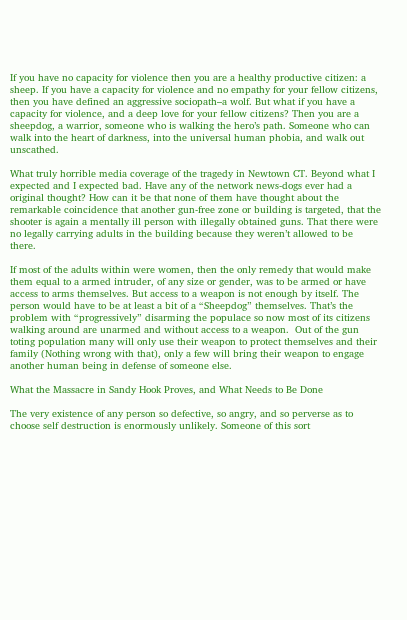If you have no capacity for violence then you are a healthy productive citizen: a sheep. If you have a capacity for violence and no empathy for your fellow citizens, then you have defined an aggressive sociopath–a wolf. But what if you have a capacity for violence, and a deep love for your fellow citizens? Then you are a sheepdog, a warrior, someone who is walking the hero’s path. Someone who can walk into the heart of darkness, into the universal human phobia, and walk out unscathed.

What truly horrible media coverage of the tragedy in Newtown CT. Beyond what I expected and I expected bad. Have any of the network news-dogs ever had a original thought? How can it be that none of them have thought about the remarkable coincidence that another gun-free zone or building is targeted, that the shooter is again a mentally ill person with illegally obtained guns. That there were no legally carrying adults in the building because they weren’t allowed to be there.

If most of the adults within were women, then the only remedy that would make them equal to a armed intruder, of any size or gender, was to be armed or have access to arms themselves. But access to a weapon is not enough by itself. The person would have to be at least a bit of a “Sheepdog” themselves. That’s the problem with “progressively” disarming the populace so now most of its citizens walking around are unarmed and without access to a weapon.  Out of the gun toting population many will only use their weapon to protect themselves and their family (Nothing wrong with that), only a few will bring their weapon to engage another human being in defense of someone else.

What the Massacre in Sandy Hook Proves, and What Needs to Be Done

The very existence of any person so defective, so angry, and so perverse as to choose self destruction is enormously unlikely. Someone of this sort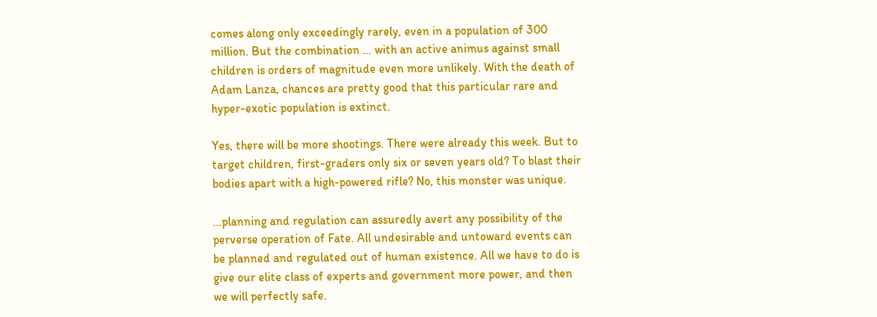comes along only exceedingly rarely, even in a population of 300 million. But the combination … with an active animus against small children is orders of magnitude even more unlikely. With the death of Adam Lanza, chances are pretty good that this particular rare and hyper-exotic population is extinct.

Yes, there will be more shootings. There were already this week. But to target children, first-graders only six or seven years old? To blast their bodies apart with a high-powered rifle? No, this monster was unique.

…planning and regulation can assuredly avert any possibility of the perverse operation of Fate. All undesirable and untoward events can be planned and regulated out of human existence. All we have to do is give our elite class of experts and government more power, and then we will perfectly safe.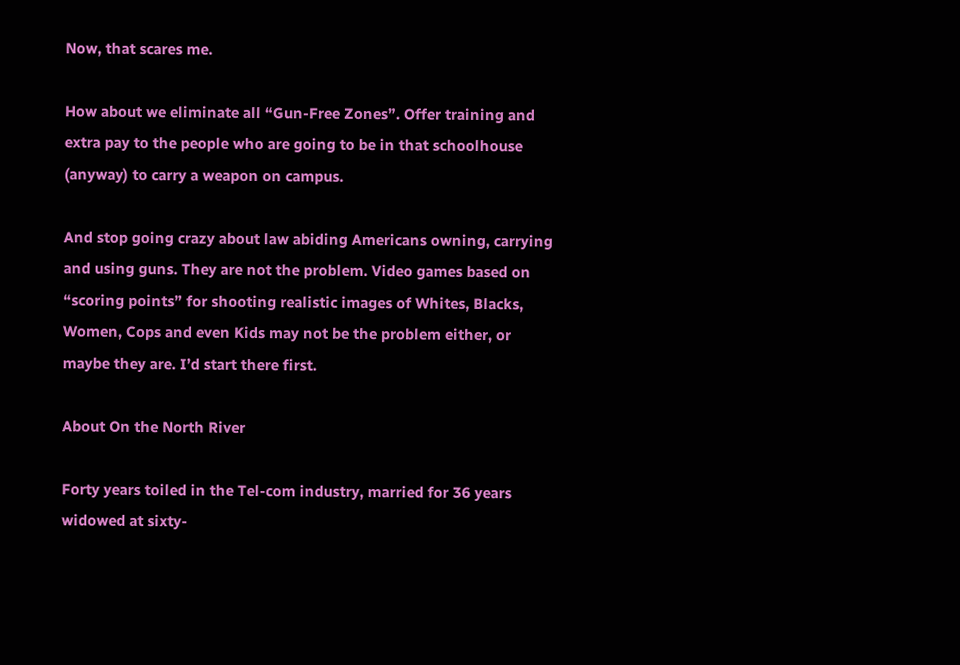Now, that scares me.

How about we eliminate all “Gun-Free Zones”. Offer training and extra pay to the people who are going to be in that schoolhouse (anyway) to carry a weapon on campus.

And stop going crazy about law abiding Americans owning, carrying and using guns. They are not the problem. Video games based on “scoring points” for shooting realistic images of Whites, Blacks, Women, Cops and even Kids may not be the problem either, or maybe they are. I’d start there first.

About On the North River

Forty years toiled in the Tel-com industry, married for 36 years widowed at sixty-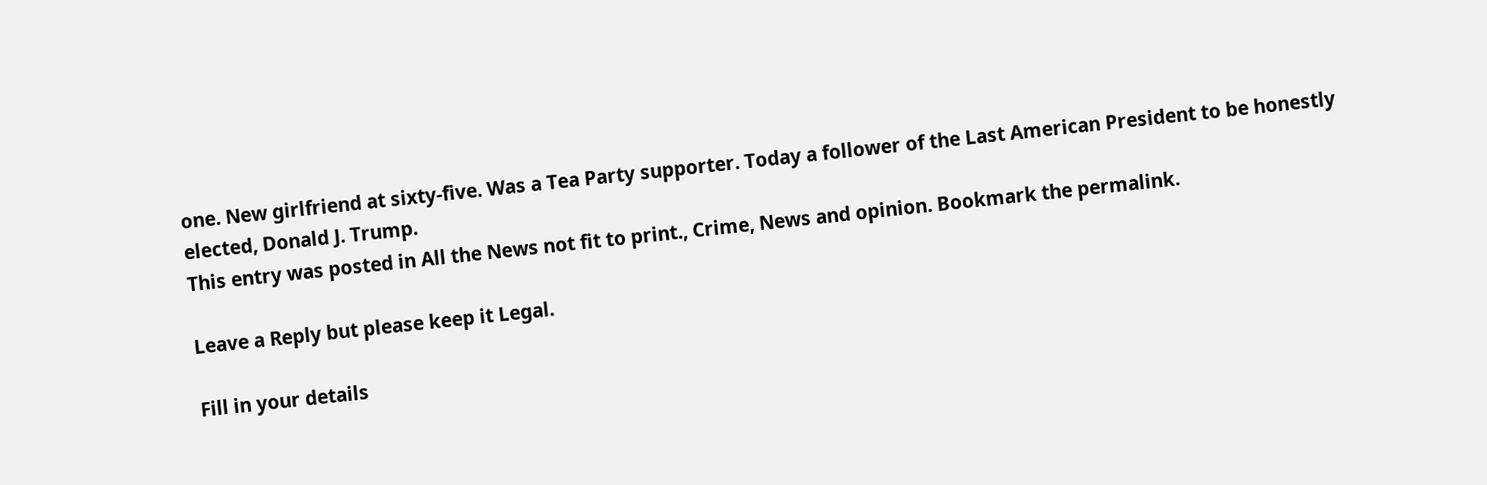one. New girlfriend at sixty-five. Was a Tea Party supporter. Today a follower of the Last American President to be honestly elected, Donald J. Trump.
This entry was posted in All the News not fit to print., Crime, News and opinion. Bookmark the permalink.

Leave a Reply but please keep it Legal.

Fill in your details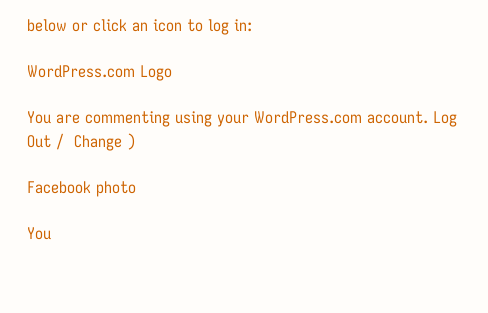below or click an icon to log in:

WordPress.com Logo

You are commenting using your WordPress.com account. Log Out /  Change )

Facebook photo

You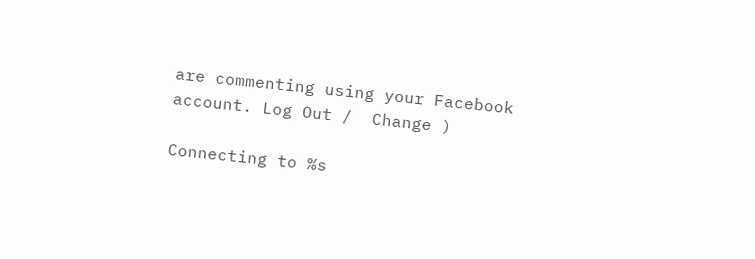are commenting using your Facebook account. Log Out /  Change )

Connecting to %s